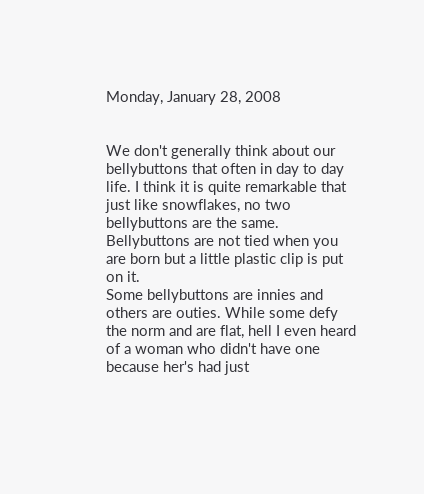Monday, January 28, 2008


We don't generally think about our bellybuttons that often in day to day life. I think it is quite remarkable that just like snowflakes, no two bellybuttons are the same.
Bellybuttons are not tied when you are born but a little plastic clip is put on it.
Some bellybuttons are innies and others are outies. While some defy the norm and are flat, hell I even heard of a woman who didn't have one because her's had just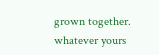grown together.
whatever yours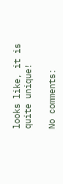looks like, it is quite unique!

No comments: